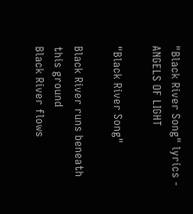"Black River Song" lyrics - ANGELS OF LIGHT

"Black River Song"

Black River runs beneath this ground
Black River flows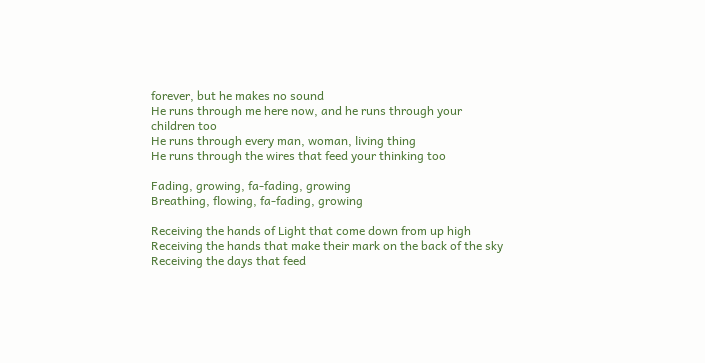forever, but he makes no sound
He runs through me here now, and he runs through your children too
He runs through every man, woman, living thing
He runs through the wires that feed your thinking too

Fading, growing, fa-fading, growing
Breathing, flowing, fa-fading, growing

Receiving the hands of Light that come down from up high
Receiving the hands that make their mark on the back of the sky
Receiving the days that feed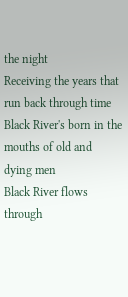the night
Receiving the years that run back through time
Black River's born in the mouths of old and dying men
Black River flows through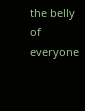the belly of everyone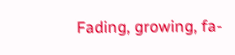Fading, growing, fa-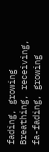fading, growing
Breathing, receiving, fa-fading, growing